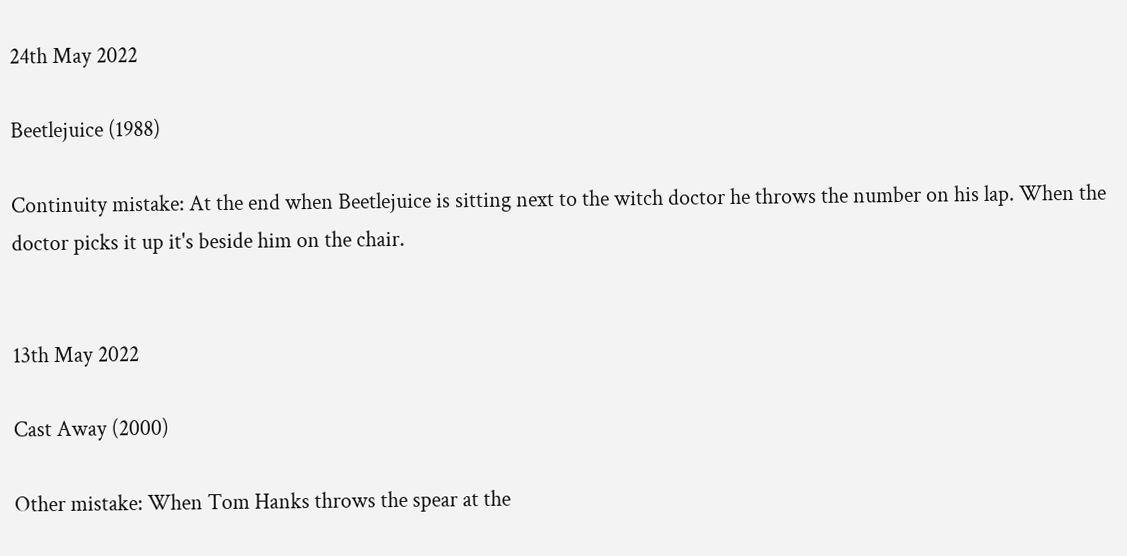24th May 2022

Beetlejuice (1988)

Continuity mistake: At the end when Beetlejuice is sitting next to the witch doctor he throws the number on his lap. When the doctor picks it up it's beside him on the chair.


13th May 2022

Cast Away (2000)

Other mistake: When Tom Hanks throws the spear at the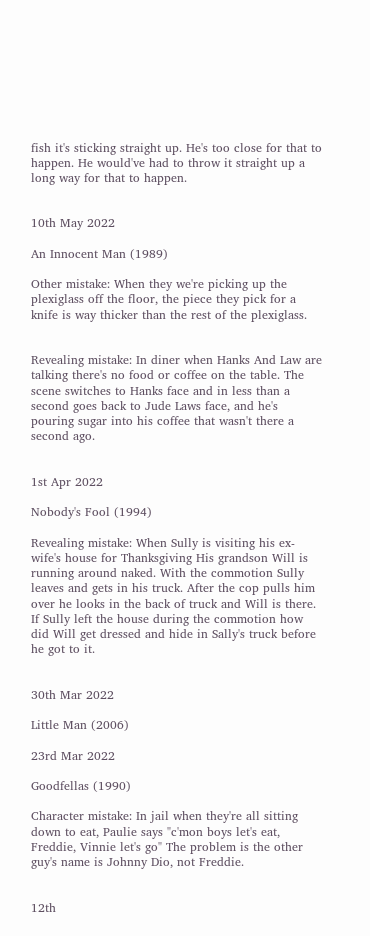fish it's sticking straight up. He's too close for that to happen. He would've had to throw it straight up a long way for that to happen.


10th May 2022

An Innocent Man (1989)

Other mistake: When they we're picking up the plexiglass off the floor, the piece they pick for a knife is way thicker than the rest of the plexiglass.


Revealing mistake: In diner when Hanks And Law are talking there's no food or coffee on the table. The scene switches to Hanks face and in less than a second goes back to Jude Laws face, and he's pouring sugar into his coffee that wasn't there a second ago.


1st Apr 2022

Nobody's Fool (1994)

Revealing mistake: When Sully is visiting his ex-wife's house for Thanksgiving His grandson Will is running around naked. With the commotion Sully leaves and gets in his truck. After the cop pulls him over he looks in the back of truck and Will is there. If Sully left the house during the commotion how did Will get dressed and hide in Sally's truck before he got to it.


30th Mar 2022

Little Man (2006)

23rd Mar 2022

Goodfellas (1990)

Character mistake: In jail when they're all sitting down to eat, Paulie says "c'mon boys let's eat, Freddie, Vinnie let's go" The problem is the other guy's name is Johnny Dio, not Freddie.


12th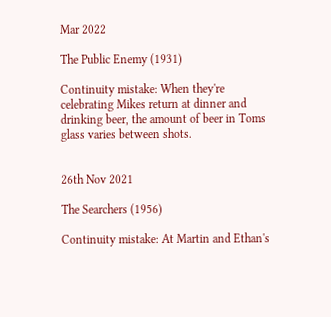Mar 2022

The Public Enemy (1931)

Continuity mistake: When they're celebrating Mikes return at dinner and drinking beer, the amount of beer in Toms glass varies between shots.


26th Nov 2021

The Searchers (1956)

Continuity mistake: At Martin and Ethan's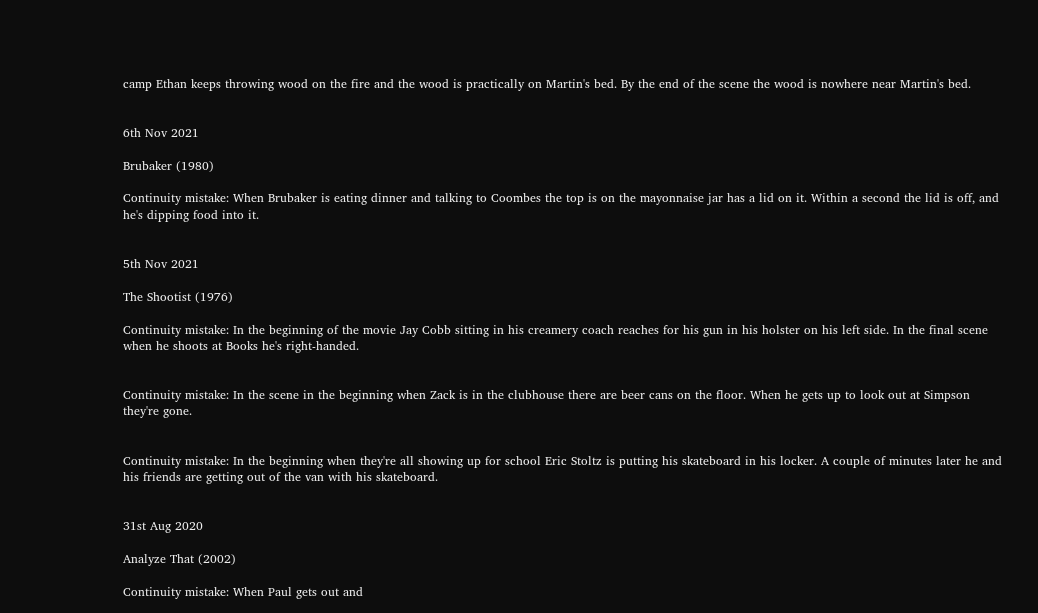camp Ethan keeps throwing wood on the fire and the wood is practically on Martin's bed. By the end of the scene the wood is nowhere near Martin's bed.


6th Nov 2021

Brubaker (1980)

Continuity mistake: When Brubaker is eating dinner and talking to Coombes the top is on the mayonnaise jar has a lid on it. Within a second the lid is off, and he's dipping food into it.


5th Nov 2021

The Shootist (1976)

Continuity mistake: In the beginning of the movie Jay Cobb sitting in his creamery coach reaches for his gun in his holster on his left side. In the final scene when he shoots at Books he's right-handed.


Continuity mistake: In the scene in the beginning when Zack is in the clubhouse there are beer cans on the floor. When he gets up to look out at Simpson they're gone.


Continuity mistake: In the beginning when they're all showing up for school Eric Stoltz is putting his skateboard in his locker. A couple of minutes later he and his friends are getting out of the van with his skateboard.


31st Aug 2020

Analyze That (2002)

Continuity mistake: When Paul gets out and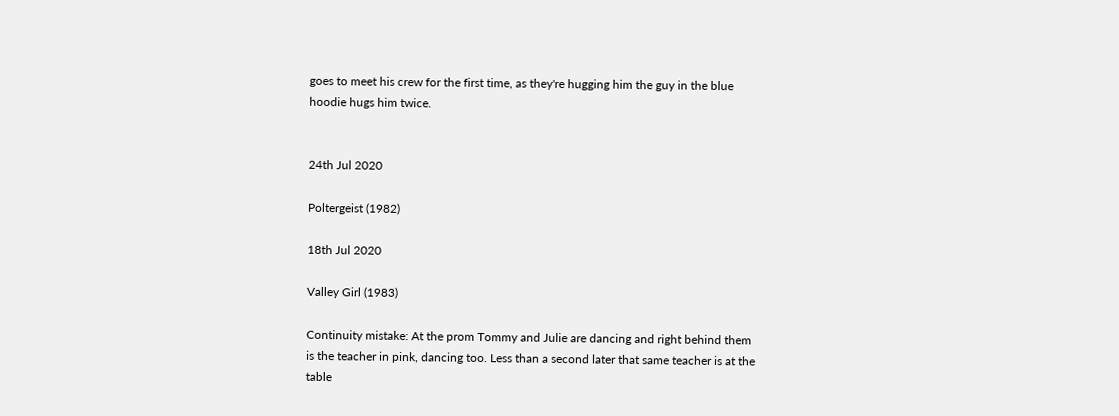goes to meet his crew for the first time, as they're hugging him the guy in the blue hoodie hugs him twice.


24th Jul 2020

Poltergeist (1982)

18th Jul 2020

Valley Girl (1983)

Continuity mistake: At the prom Tommy and Julie are dancing and right behind them is the teacher in pink, dancing too. Less than a second later that same teacher is at the table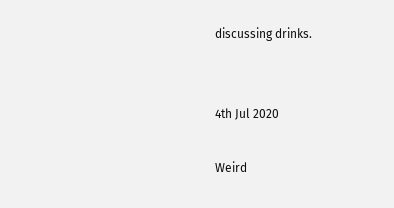discussing drinks.


4th Jul 2020

Weird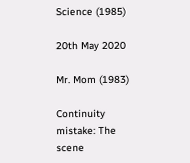Science (1985)

20th May 2020

Mr. Mom (1983)

Continuity mistake: The scene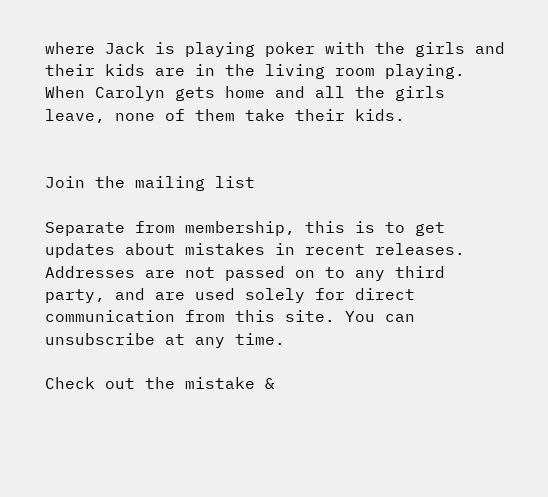where Jack is playing poker with the girls and their kids are in the living room playing. When Carolyn gets home and all the girls leave, none of them take their kids.


Join the mailing list

Separate from membership, this is to get updates about mistakes in recent releases. Addresses are not passed on to any third party, and are used solely for direct communication from this site. You can unsubscribe at any time.

Check out the mistake &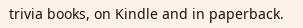trivia books, on Kindle and in paperback.